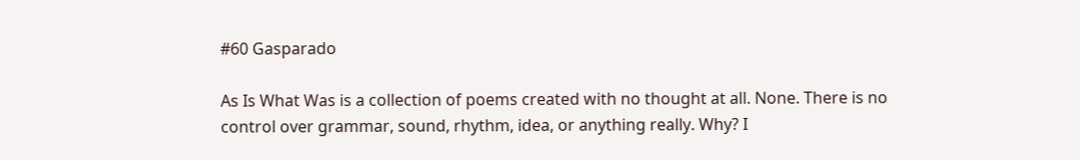#60 Gasparado

As Is What Was is a collection of poems created with no thought at all. None. There is no control over grammar, sound, rhythm, idea, or anything really. Why? I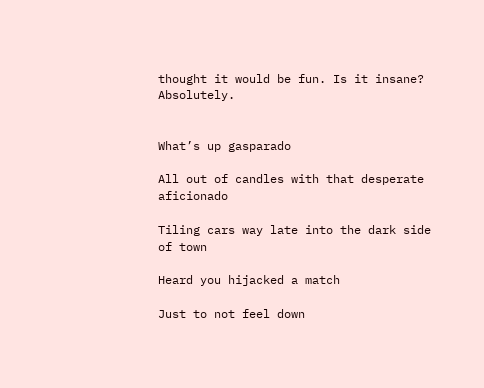thought it would be fun. Is it insane? Absolutely.


What’s up gasparado

All out of candles with that desperate aficionado

Tiling cars way late into the dark side of town

Heard you hijacked a match

Just to not feel down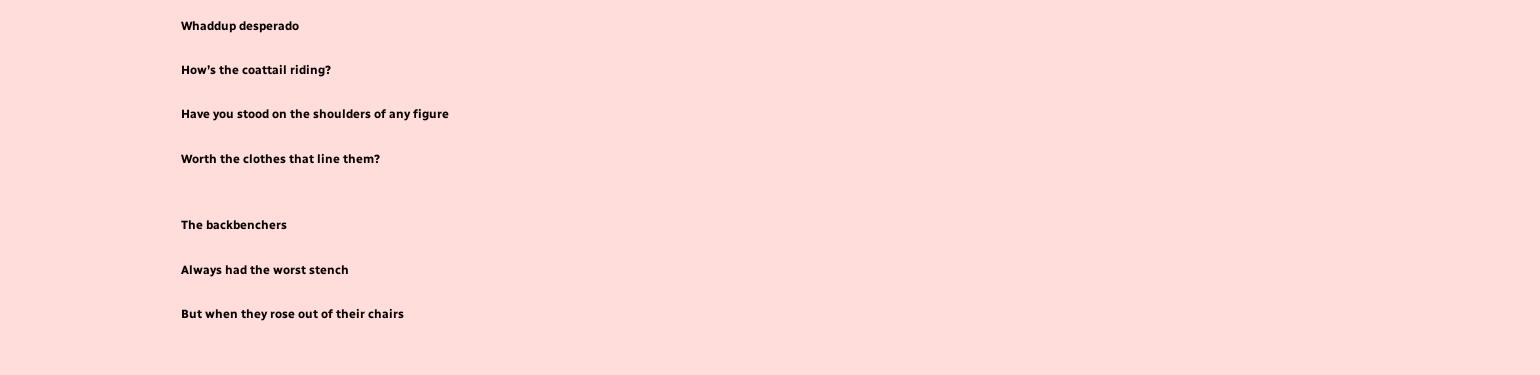Whaddup desperado

How’s the coattail riding?

Have you stood on the shoulders of any figure

Worth the clothes that line them?


The backbenchers

Always had the worst stench

But when they rose out of their chairs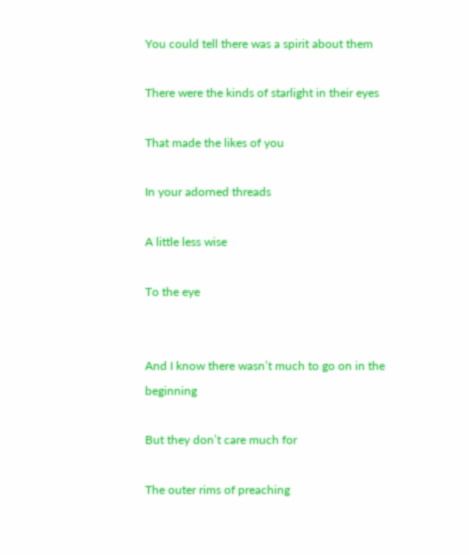You could tell there was a spirit about them

There were the kinds of starlight in their eyes

That made the likes of you

In your adorned threads

A little less wise

To the eye


And I know there wasn’t much to go on in the beginning

But they don’t care much for

The outer rims of preaching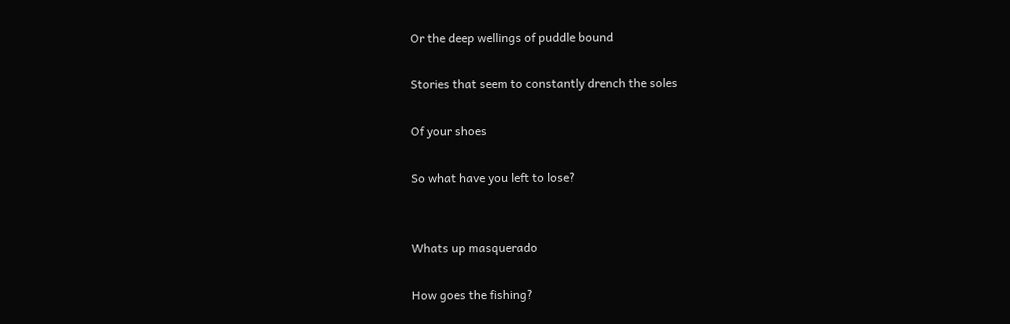Or the deep wellings of puddle bound

Stories that seem to constantly drench the soles

Of your shoes

So what have you left to lose?


Whats up masquerado

How goes the fishing?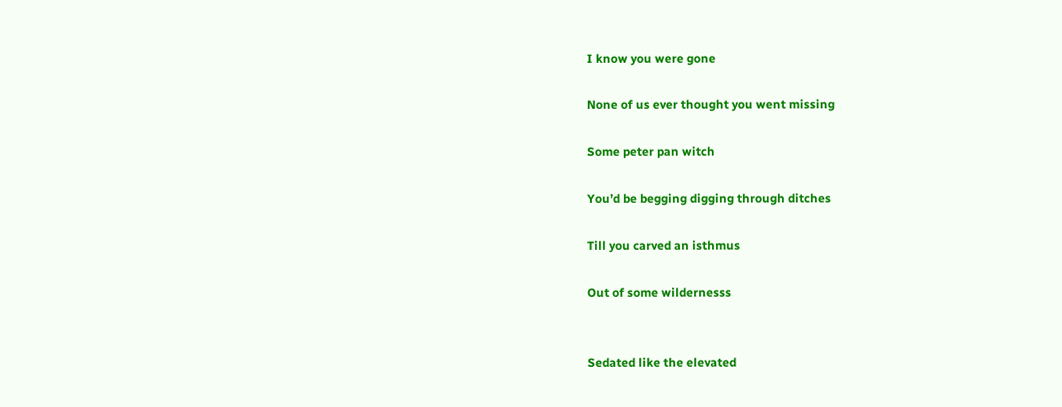I know you were gone

None of us ever thought you went missing

Some peter pan witch

You’d be begging digging through ditches

Till you carved an isthmus

Out of some wildernesss


Sedated like the elevated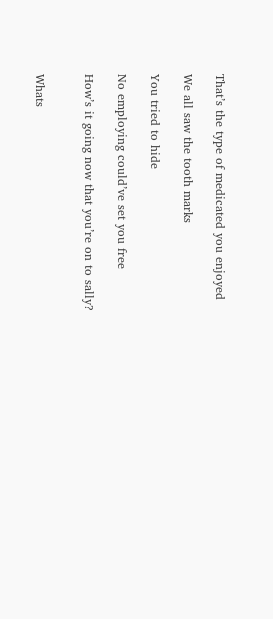That’s the type of medicated you enjoyed

We all saw the tooth marks

You tried to hide

No employing could’ve set you free

How’s it going now that you’re on to sally?


Whats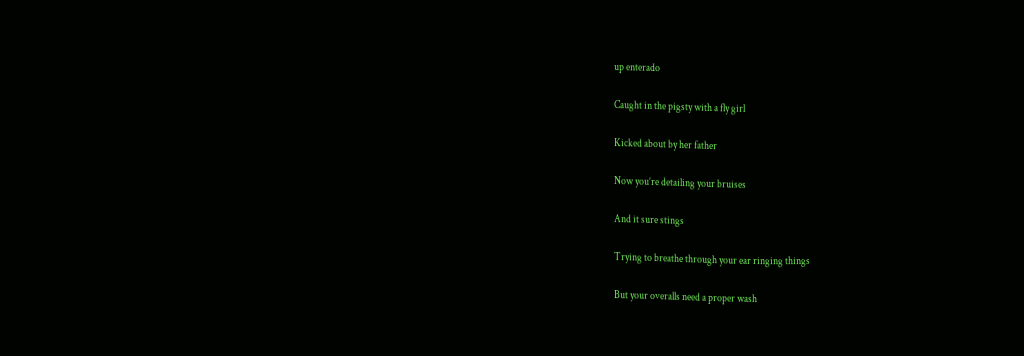up enterado

Caught in the pigsty with a fly girl

Kicked about by her father

Now you’re detailing your bruises

And it sure stings

Trying to breathe through your ear ringing things

But your overalls need a proper wash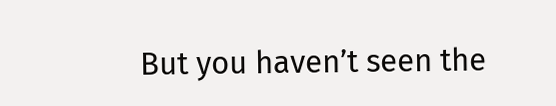But you haven’t seen the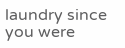laundry since you were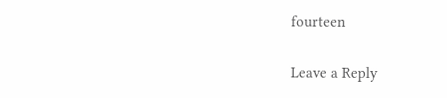fourteen


Leave a Reply